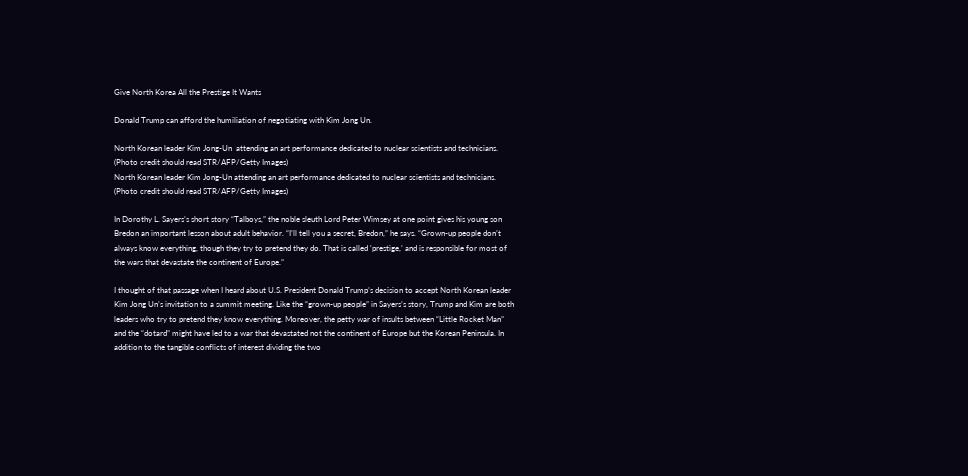Give North Korea All the Prestige It Wants

Donald Trump can afford the humiliation of negotiating with Kim Jong Un.

North Korean leader Kim Jong-Un  attending an art performance dedicated to nuclear scientists and technicians. (Photo credit should read STR/AFP/Getty Images)
North Korean leader Kim Jong-Un attending an art performance dedicated to nuclear scientists and technicians. (Photo credit should read STR/AFP/Getty Images)

In Dorothy L. Sayers’s short story “Talboys,” the noble sleuth Lord Peter Wimsey at one point gives his young son Bredon an important lesson about adult behavior. “I’ll tell you a secret, Bredon,” he says. “Grown-up people don’t always know everything, though they try to pretend they do. That is called ‘prestige,’ and is responsible for most of the wars that devastate the continent of Europe.”

I thought of that passage when I heard about U.S. President Donald Trump’s decision to accept North Korean leader Kim Jong Un’s invitation to a summit meeting. Like the “grown-up people” in Sayers’s story, Trump and Kim are both leaders who try to pretend they know everything. Moreover, the petty war of insults between “Little Rocket Man” and the “dotard” might have led to a war that devastated not the continent of Europe but the Korean Peninsula. In addition to the tangible conflicts of interest dividing the two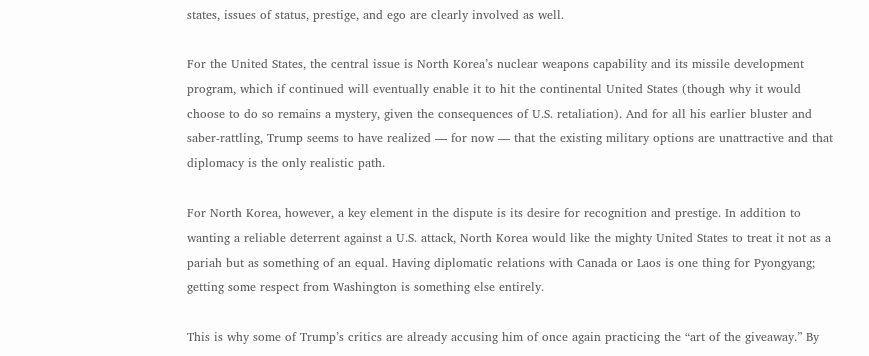states, issues of status, prestige, and ego are clearly involved as well.

For the United States, the central issue is North Korea’s nuclear weapons capability and its missile development program, which if continued will eventually enable it to hit the continental United States (though why it would choose to do so remains a mystery, given the consequences of U.S. retaliation). And for all his earlier bluster and saber-rattling, Trump seems to have realized — for now — that the existing military options are unattractive and that diplomacy is the only realistic path.

For North Korea, however, a key element in the dispute is its desire for recognition and prestige. In addition to wanting a reliable deterrent against a U.S. attack, North Korea would like the mighty United States to treat it not as a pariah but as something of an equal. Having diplomatic relations with Canada or Laos is one thing for Pyongyang; getting some respect from Washington is something else entirely.

This is why some of Trump’s critics are already accusing him of once again practicing the “art of the giveaway.” By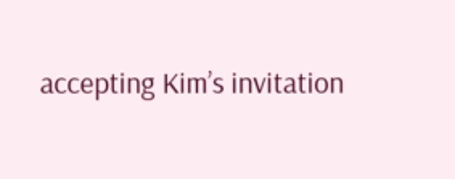accepting Kim’s invitation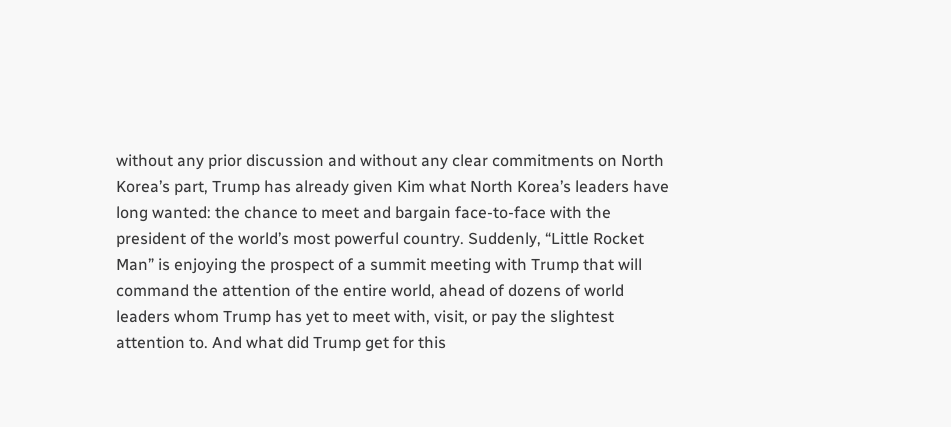without any prior discussion and without any clear commitments on North Korea’s part, Trump has already given Kim what North Korea’s leaders have long wanted: the chance to meet and bargain face-to-face with the president of the world’s most powerful country. Suddenly, “Little Rocket Man” is enjoying the prospect of a summit meeting with Trump that will command the attention of the entire world, ahead of dozens of world leaders whom Trump has yet to meet with, visit, or pay the slightest attention to. And what did Trump get for this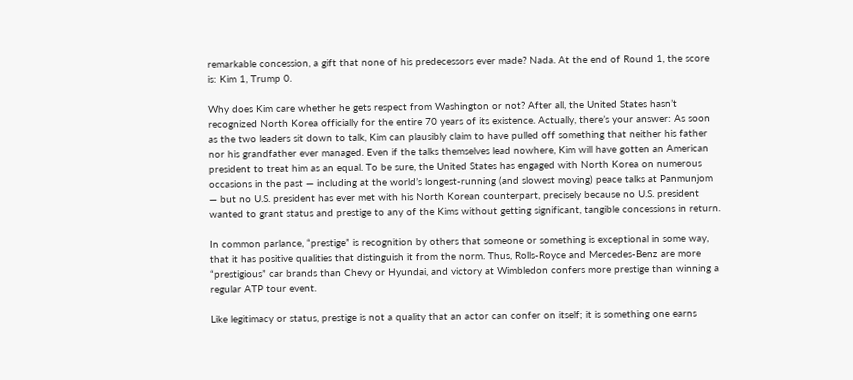remarkable concession, a gift that none of his predecessors ever made? Nada. At the end of Round 1, the score is: Kim 1, Trump 0.

Why does Kim care whether he gets respect from Washington or not? After all, the United States hasn’t recognized North Korea officially for the entire 70 years of its existence. Actually, there’s your answer: As soon as the two leaders sit down to talk, Kim can plausibly claim to have pulled off something that neither his father nor his grandfather ever managed. Even if the talks themselves lead nowhere, Kim will have gotten an American president to treat him as an equal. To be sure, the United States has engaged with North Korea on numerous occasions in the past — including at the world’s longest-running (and slowest moving) peace talks at Panmunjom — but no U.S. president has ever met with his North Korean counterpart, precisely because no U.S. president wanted to grant status and prestige to any of the Kims without getting significant, tangible concessions in return.

In common parlance, “prestige” is recognition by others that someone or something is exceptional in some way, that it has positive qualities that distinguish it from the norm. Thus, Rolls-Royce and Mercedes-Benz are more “prestigious” car brands than Chevy or Hyundai, and victory at Wimbledon confers more prestige than winning a regular ATP tour event.

Like legitimacy or status, prestige is not a quality that an actor can confer on itself; it is something one earns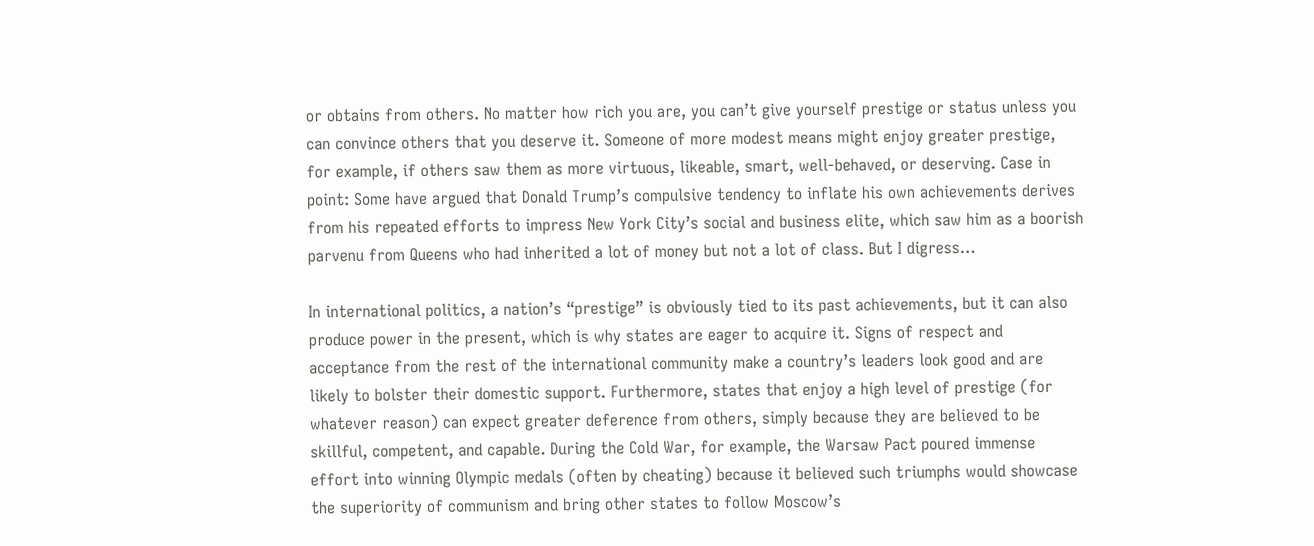or obtains from others. No matter how rich you are, you can’t give yourself prestige or status unless you can convince others that you deserve it. Someone of more modest means might enjoy greater prestige, for example, if others saw them as more virtuous, likeable, smart, well-behaved, or deserving. Case in point: Some have argued that Donald Trump’s compulsive tendency to inflate his own achievements derives from his repeated efforts to impress New York City’s social and business elite, which saw him as a boorish parvenu from Queens who had inherited a lot of money but not a lot of class. But I digress…

In international politics, a nation’s “prestige” is obviously tied to its past achievements, but it can also produce power in the present, which is why states are eager to acquire it. Signs of respect and acceptance from the rest of the international community make a country’s leaders look good and are likely to bolster their domestic support. Furthermore, states that enjoy a high level of prestige (for whatever reason) can expect greater deference from others, simply because they are believed to be skillful, competent, and capable. During the Cold War, for example, the Warsaw Pact poured immense effort into winning Olympic medals (often by cheating) because it believed such triumphs would showcase the superiority of communism and bring other states to follow Moscow’s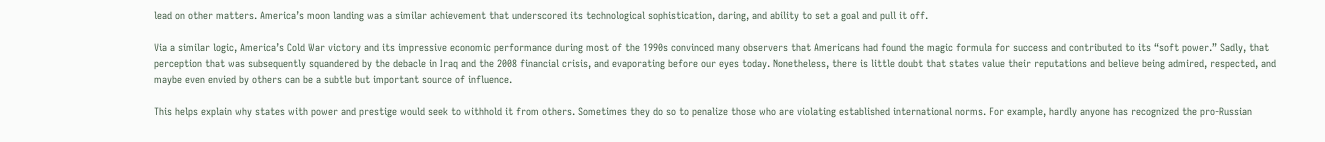lead on other matters. America’s moon landing was a similar achievement that underscored its technological sophistication, daring, and ability to set a goal and pull it off.

Via a similar logic, America’s Cold War victory and its impressive economic performance during most of the 1990s convinced many observers that Americans had found the magic formula for success and contributed to its “soft power.” Sadly, that perception that was subsequently squandered by the debacle in Iraq and the 2008 financial crisis, and evaporating before our eyes today. Nonetheless, there is little doubt that states value their reputations and believe being admired, respected, and maybe even envied by others can be a subtle but important source of influence.

This helps explain why states with power and prestige would seek to withhold it from others. Sometimes they do so to penalize those who are violating established international norms. For example, hardly anyone has recognized the pro-Russian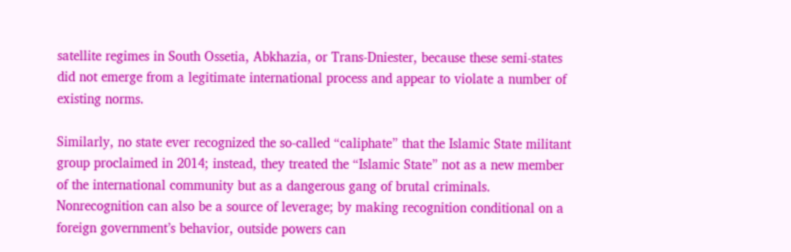satellite regimes in South Ossetia, Abkhazia, or Trans-Dniester, because these semi-states did not emerge from a legitimate international process and appear to violate a number of existing norms.

Similarly, no state ever recognized the so-called “caliphate” that the Islamic State militant group proclaimed in 2014; instead, they treated the “Islamic State” not as a new member of the international community but as a dangerous gang of brutal criminals. Nonrecognition can also be a source of leverage; by making recognition conditional on a foreign government’s behavior, outside powers can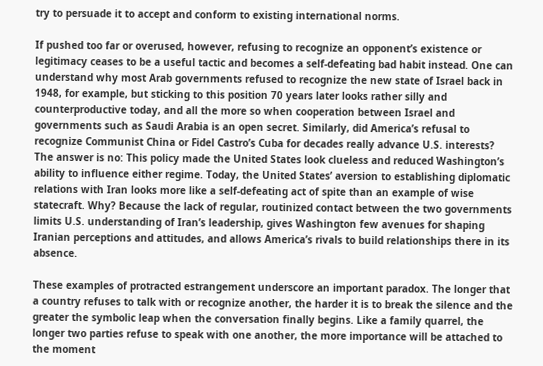try to persuade it to accept and conform to existing international norms.

If pushed too far or overused, however, refusing to recognize an opponent’s existence or legitimacy ceases to be a useful tactic and becomes a self-defeating bad habit instead. One can understand why most Arab governments refused to recognize the new state of Israel back in 1948, for example, but sticking to this position 70 years later looks rather silly and counterproductive today, and all the more so when cooperation between Israel and governments such as Saudi Arabia is an open secret. Similarly, did America’s refusal to recognize Communist China or Fidel Castro’s Cuba for decades really advance U.S. interests? The answer is no: This policy made the United States look clueless and reduced Washington’s ability to influence either regime. Today, the United States’ aversion to establishing diplomatic relations with Iran looks more like a self-defeating act of spite than an example of wise statecraft. Why? Because the lack of regular, routinized contact between the two governments limits U.S. understanding of Iran’s leadership, gives Washington few avenues for shaping Iranian perceptions and attitudes, and allows America’s rivals to build relationships there in its absence.

These examples of protracted estrangement underscore an important paradox. The longer that a country refuses to talk with or recognize another, the harder it is to break the silence and the greater the symbolic leap when the conversation finally begins. Like a family quarrel, the longer two parties refuse to speak with one another, the more importance will be attached to the moment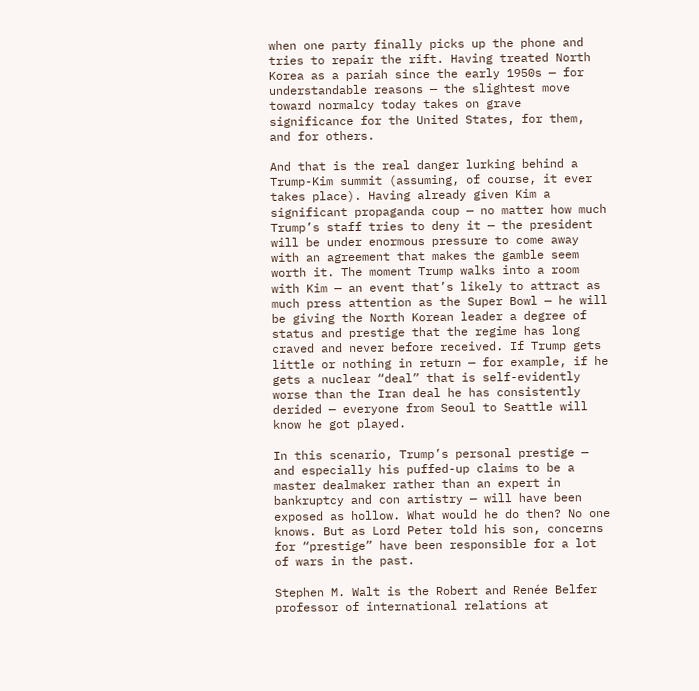when one party finally picks up the phone and tries to repair the rift. Having treated North Korea as a pariah since the early 1950s — for understandable reasons — the slightest move toward normalcy today takes on grave significance for the United States, for them, and for others.

And that is the real danger lurking behind a Trump-Kim summit (assuming, of course, it ever takes place). Having already given Kim a significant propaganda coup — no matter how much Trump’s staff tries to deny it — the president will be under enormous pressure to come away with an agreement that makes the gamble seem worth it. The moment Trump walks into a room with Kim — an event that’s likely to attract as much press attention as the Super Bowl — he will be giving the North Korean leader a degree of status and prestige that the regime has long craved and never before received. If Trump gets little or nothing in return — for example, if he gets a nuclear “deal” that is self-evidently worse than the Iran deal he has consistently derided — everyone from Seoul to Seattle will know he got played.

In this scenario, Trump’s personal prestige — and especially his puffed-up claims to be a master dealmaker rather than an expert in bankruptcy and con artistry — will have been exposed as hollow. What would he do then? No one knows. But as Lord Peter told his son, concerns for “prestige” have been responsible for a lot of wars in the past.

Stephen M. Walt is the Robert and Renée Belfer professor of international relations at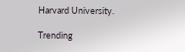Harvard University.

Trending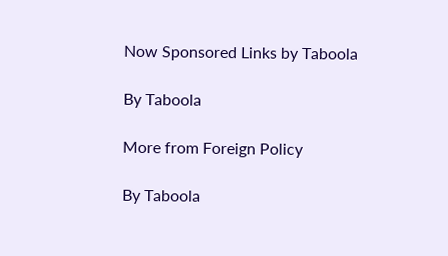Now Sponsored Links by Taboola

By Taboola

More from Foreign Policy

By Taboola